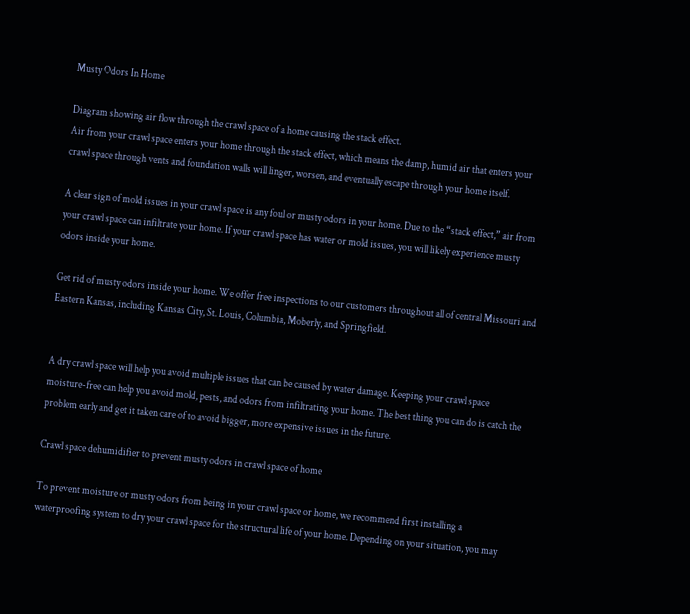Musty Odors In Home

Diagram showing air flow through the crawl space of a home causing the stack effect.
Air from your crawl space enters your home through the stack effect, which means the damp, humid air that enters your crawl space through vents and foundation walls will linger, worsen, and eventually escape through your home itself.

A clear sign of mold issues in your crawl space is any foul or musty odors in your home. Due to the “stack effect,” air from your crawl space can infiltrate your home. If your crawl space has water or mold issues, you will likely experience musty odors inside your home.

Get rid of musty odors inside your home. We offer free inspections to our customers throughout all of central Missouri and Eastern Kansas, including Kansas City, St. Louis, Columbia, Moberly, and Springfield.


A dry crawl space will help you avoid multiple issues that can be caused by water damage. Keeping your crawl space moisture-free can help you avoid mold, pests, and odors from infiltrating your home. The best thing you can do is catch the problem early and get it taken care of to avoid bigger, more expensive issues in the future.

Crawl space dehumidifier to prevent musty odors in crawl space of home

To prevent moisture or musty odors from being in your crawl space or home, we recommend first installing a waterproofing system to dry your crawl space for the structural life of your home. Depending on your situation, you may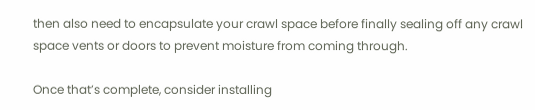then also need to encapsulate your crawl space before finally sealing off any crawl space vents or doors to prevent moisture from coming through.

Once that’s complete, consider installing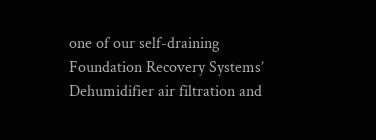one of our self-draining Foundation Recovery Systems’ Dehumidifier air filtration and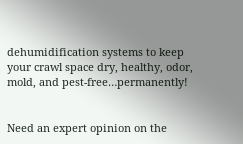dehumidification systems to keep your crawl space dry, healthy, odor, mold, and pest-free…permanently!


Need an expert opinion on the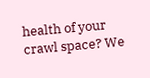health of your crawl space? We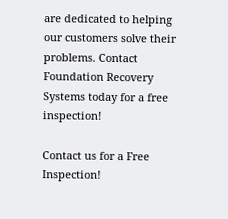are dedicated to helping our customers solve their problems. Contact Foundation Recovery Systems today for a free inspection!

Contact us for a Free Inspection!